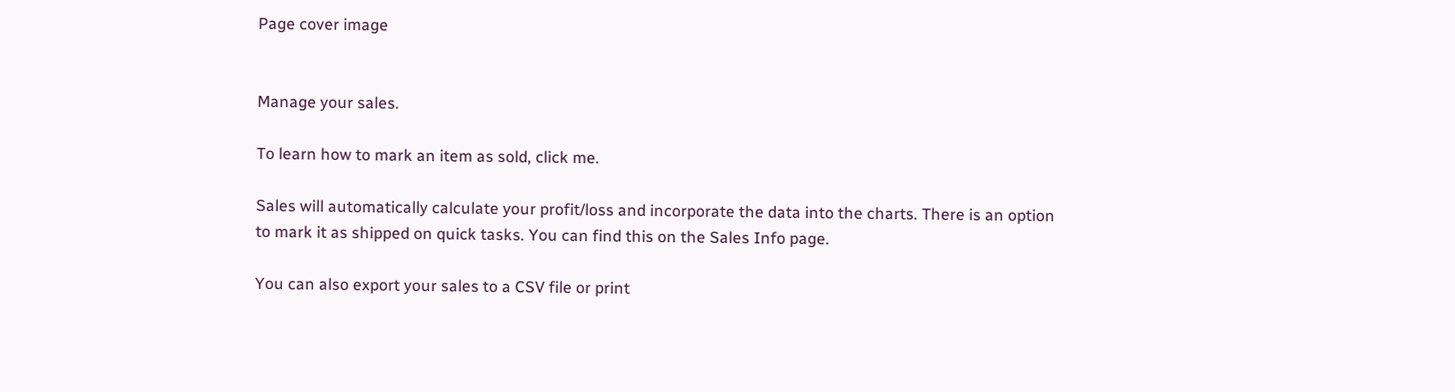Page cover image


Manage your sales.

To learn how to mark an item as sold, click me.

Sales will automatically calculate your profit/loss and incorporate the data into the charts. There is an option to mark it as shipped on quick tasks. You can find this on the Sales Info page.

You can also export your sales to a CSV file or print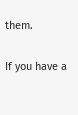them.

If you have a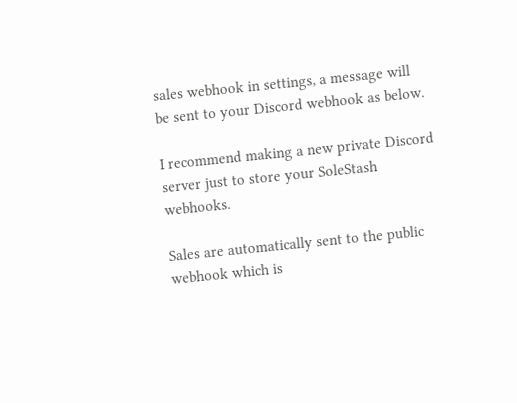sales webhook in settings, a message will be sent to your Discord webhook as below.

I recommend making a new private Discord server just to store your SoleStash webhooks.

Sales are automatically sent to the public webhook which is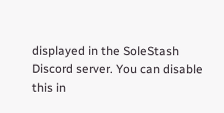displayed in the SoleStash Discord server. You can disable this in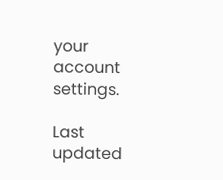your account settings.

Last updated